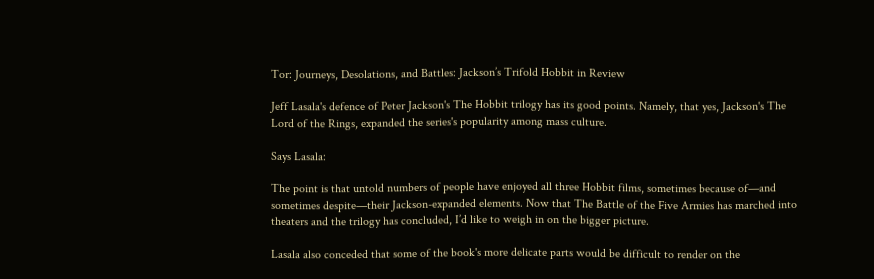Tor: Journeys, Desolations, and Battles: Jackson’s Trifold Hobbit in Review

Jeff Lasala's defence of Peter Jackson's The Hobbit trilogy has its good points. Namely, that yes, Jackson's The Lord of the Rings, expanded the series's popularity among mass culture.

Says Lasala:

The point is that untold numbers of people have enjoyed all three Hobbit films, sometimes because of—and sometimes despite—their Jackson-expanded elements. Now that The Battle of the Five Armies has marched into theaters and the trilogy has concluded, I’d like to weigh in on the bigger picture.

Lasala also conceded that some of the book's more delicate parts would be difficult to render on the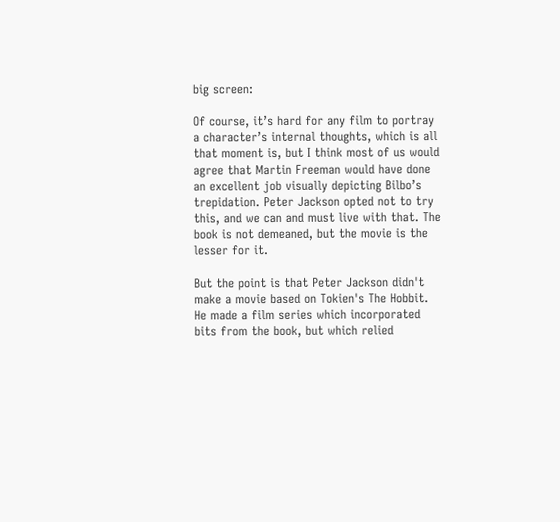big screen:

Of course, it’s hard for any film to portray a character’s internal thoughts, which is all that moment is, but I think most of us would agree that Martin Freeman would have done an excellent job visually depicting Bilbo’s trepidation. Peter Jackson opted not to try this, and we can and must live with that. The book is not demeaned, but the movie is the lesser for it.

But the point is that Peter Jackson didn't make a movie based on Tokien's The Hobbit. He made a film series which incorporated bits from the book, but which relied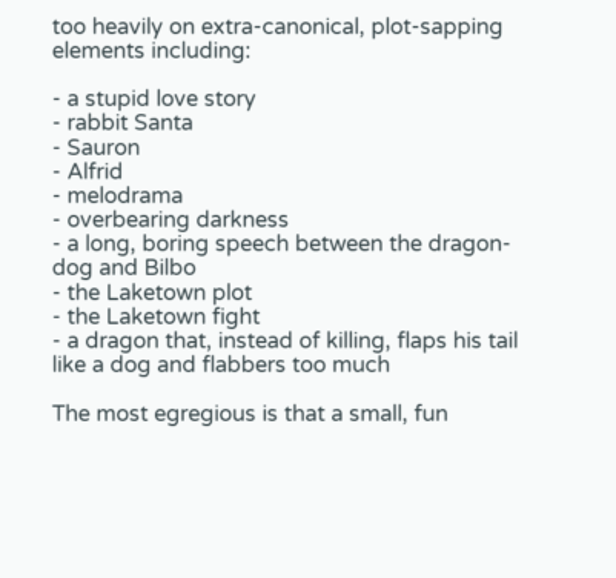too heavily on extra-canonical, plot-sapping elements including:

- a stupid love story
- rabbit Santa
- Sauron
- Alfrid
- melodrama
- overbearing darkness
- a long, boring speech between the dragon-dog and Bilbo
- the Laketown plot
- the Laketown fight
- a dragon that, instead of killing, flaps his tail like a dog and flabbers too much

The most egregious is that a small, fun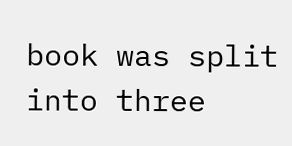book was split into three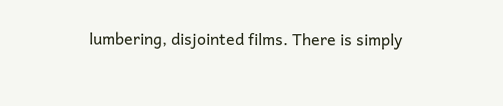lumbering, disjointed films. There is simply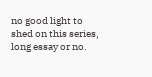no good light to shed on this series, long essay or no.